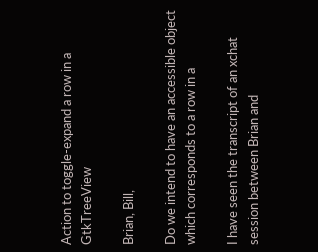Action to toggle-expand a row in a GtkTreeView

Brian, Bill,

Do we intend to have an accessible object which corresponds to a row in a

I have seen the transcript of an xchat session between Brian and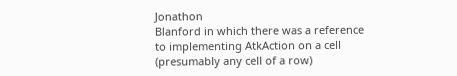Jonathon
Blanford in which there was a reference to implementing AtkAction on a cell
(presumably any cell of a row)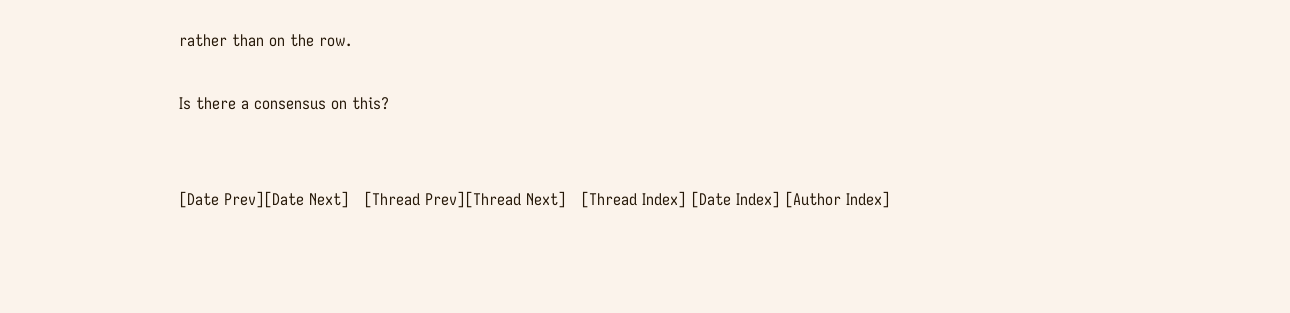rather than on the row.

Is there a consensus on this?


[Date Prev][Date Next]   [Thread Prev][Thread Next]   [Thread Index] [Date Index] [Author Index]